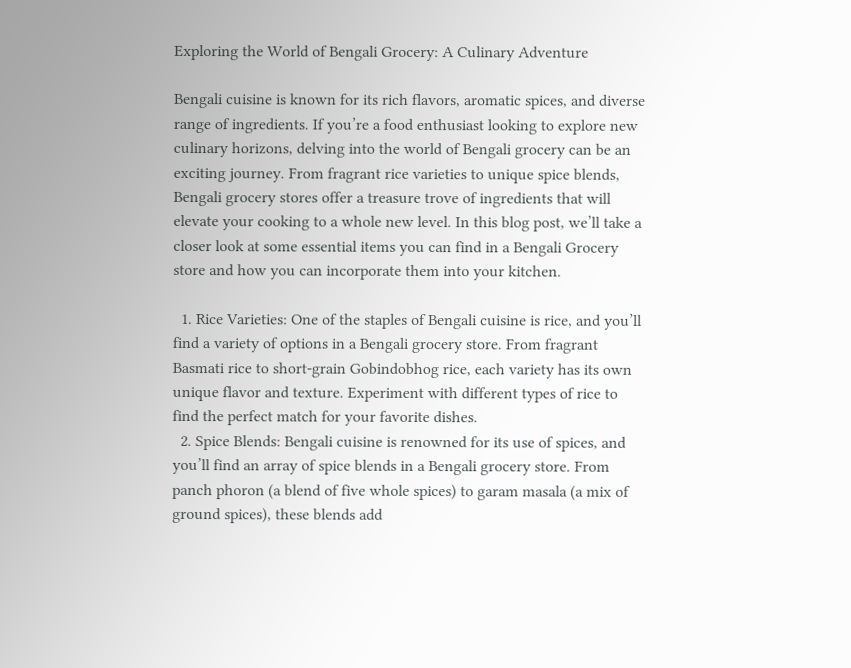Exploring the World of Bengali Grocery: A Culinary Adventure

Bengali cuisine is known for its rich flavors, aromatic spices, and diverse range of ingredients. If you’re a food enthusiast looking to explore new culinary horizons, delving into the world of Bengali grocery can be an exciting journey. From fragrant rice varieties to unique spice blends, Bengali grocery stores offer a treasure trove of ingredients that will elevate your cooking to a whole new level. In this blog post, we’ll take a closer look at some essential items you can find in a Bengali Grocery store and how you can incorporate them into your kitchen.

  1. Rice Varieties: One of the staples of Bengali cuisine is rice, and you’ll find a variety of options in a Bengali grocery store. From fragrant Basmati rice to short-grain Gobindobhog rice, each variety has its own unique flavor and texture. Experiment with different types of rice to find the perfect match for your favorite dishes.
  2. Spice Blends: Bengali cuisine is renowned for its use of spices, and you’ll find an array of spice blends in a Bengali grocery store. From panch phoron (a blend of five whole spices) to garam masala (a mix of ground spices), these blends add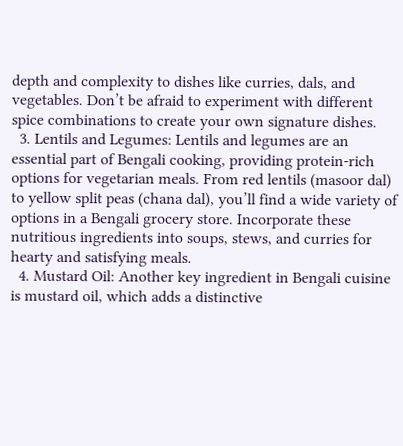depth and complexity to dishes like curries, dals, and vegetables. Don’t be afraid to experiment with different spice combinations to create your own signature dishes.
  3. Lentils and Legumes: Lentils and legumes are an essential part of Bengali cooking, providing protein-rich options for vegetarian meals. From red lentils (masoor dal) to yellow split peas (chana dal), you’ll find a wide variety of options in a Bengali grocery store. Incorporate these nutritious ingredients into soups, stews, and curries for hearty and satisfying meals.
  4. Mustard Oil: Another key ingredient in Bengali cuisine is mustard oil, which adds a distinctive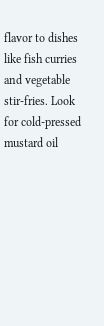flavor to dishes like fish curries and vegetable stir-fries. Look for cold-pressed mustard oil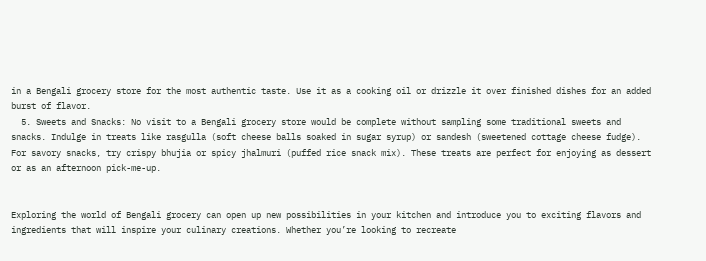in a Bengali grocery store for the most authentic taste. Use it as a cooking oil or drizzle it over finished dishes for an added burst of flavor.
  5. Sweets and Snacks: No visit to a Bengali grocery store would be complete without sampling some traditional sweets and snacks. Indulge in treats like rasgulla (soft cheese balls soaked in sugar syrup) or sandesh (sweetened cottage cheese fudge). For savory snacks, try crispy bhujia or spicy jhalmuri (puffed rice snack mix). These treats are perfect for enjoying as dessert or as an afternoon pick-me-up.


Exploring the world of Bengali grocery can open up new possibilities in your kitchen and introduce you to exciting flavors and ingredients that will inspire your culinary creations. Whether you’re looking to recreate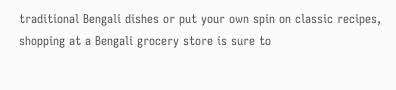traditional Bengali dishes or put your own spin on classic recipes, shopping at a Bengali grocery store is sure to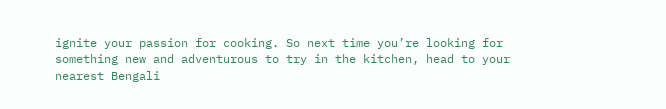ignite your passion for cooking. So next time you’re looking for something new and adventurous to try in the kitchen, head to your nearest Bengali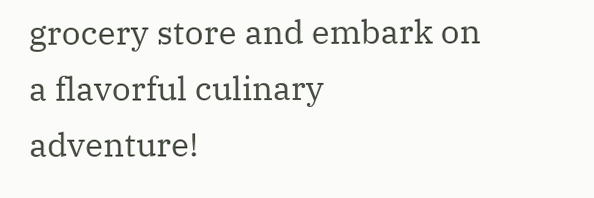grocery store and embark on a flavorful culinary adventure!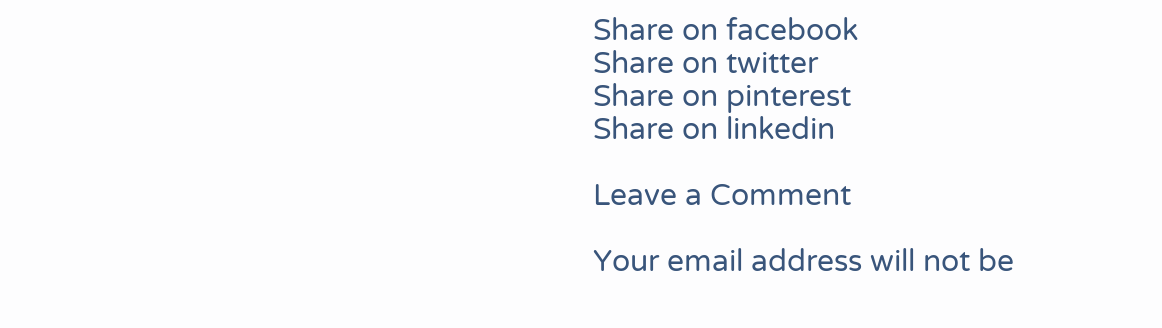Share on facebook
Share on twitter
Share on pinterest
Share on linkedin

Leave a Comment

Your email address will not be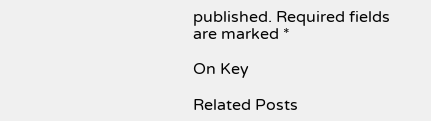published. Required fields are marked *

On Key

Related Posts